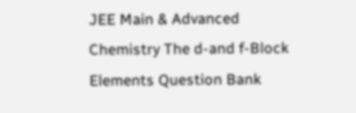JEE Main & Advanced Chemistry The d-and f-Block Elements Question Bank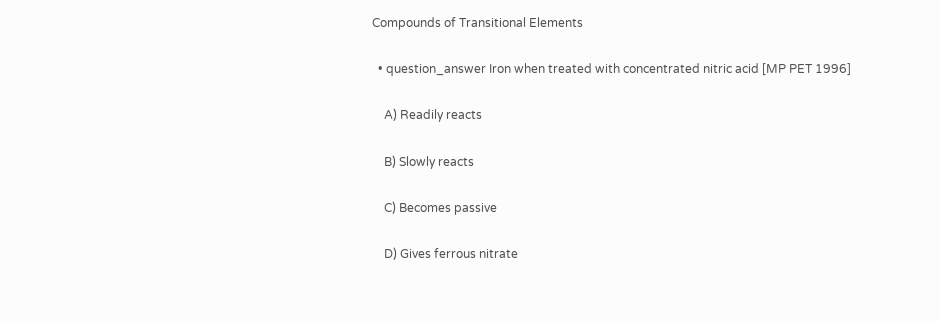Compounds of Transitional Elements

  • question_answer Iron when treated with concentrated nitric acid [MP PET 1996]

    A) Readily reacts

    B) Slowly reacts

    C) Becomes passive

    D) Gives ferrous nitrate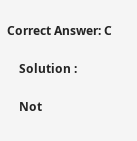Correct Answer: C

    Solution :

    Not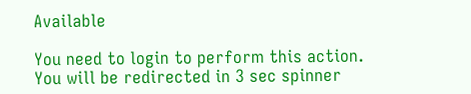Available

You need to login to perform this action.
You will be redirected in 3 sec spinner